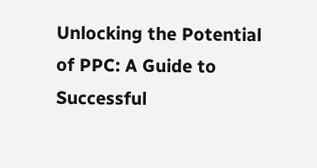Unlocking the Potential of PPC: A Guide to Successful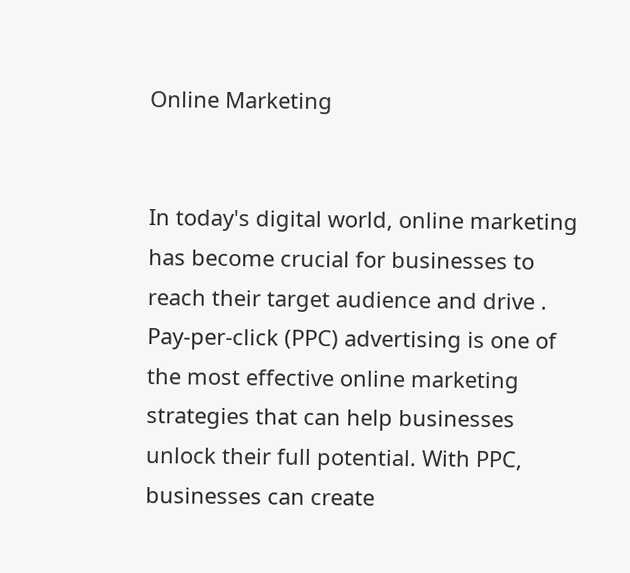Online Marketing


In today's digital world, online marketing has become crucial for businesses to reach their target audience and drive . Pay-per-click (PPC) advertising is one of the most effective online marketing strategies that can help businesses unlock their full potential. With PPC, businesses can create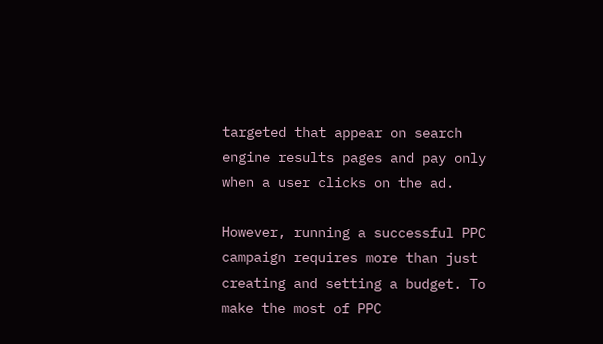targeted that appear on search engine results pages and pay only when a user clicks on the ad.

However, running a successful PPC campaign requires more than just creating and setting a budget. To make the most of PPC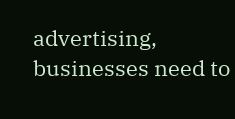advertising, businesses need to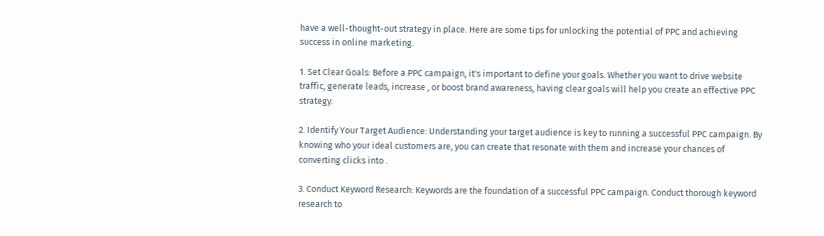have a well-thought-out strategy in place. Here are some tips for unlocking the potential of PPC and achieving success in online marketing.

1. Set Clear Goals: Before a PPC campaign, it's important to define your goals. Whether you want to drive website traffic, generate leads, increase , or boost brand awareness, having clear goals will help you create an effective PPC strategy.

2. Identify Your Target Audience: Understanding your target audience is key to running a successful PPC campaign. By knowing who your ideal customers are, you can create that resonate with them and increase your chances of converting clicks into .

3. Conduct Keyword Research: Keywords are the foundation of a successful PPC campaign. Conduct thorough keyword research to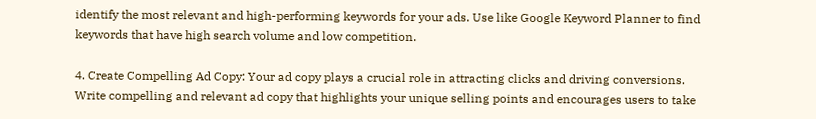identify the most relevant and high-performing keywords for your ads. Use like Google Keyword Planner to find keywords that have high search volume and low competition.

4. Create Compelling Ad Copy: Your ad copy plays a crucial role in attracting clicks and driving conversions. Write compelling and relevant ad copy that highlights your unique selling points and encourages users to take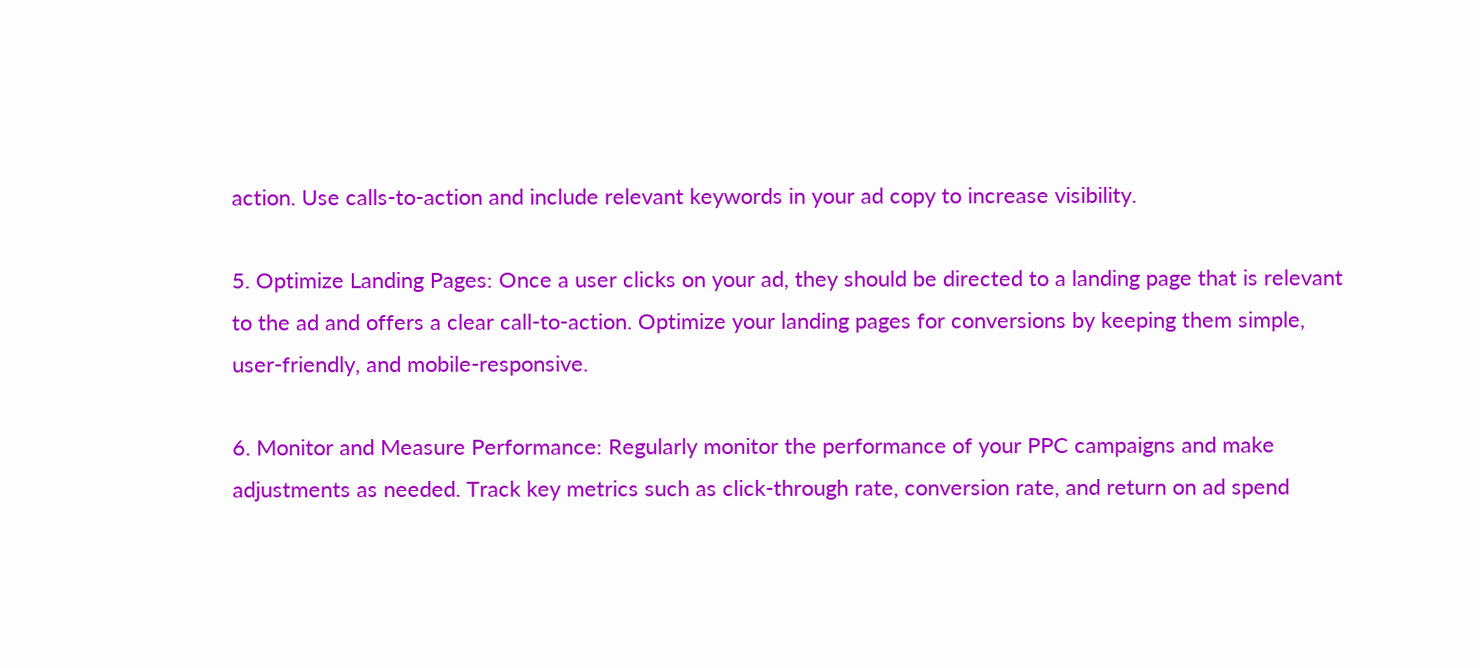action. Use calls-to-action and include relevant keywords in your ad copy to increase visibility.

5. Optimize Landing Pages: Once a user clicks on your ad, they should be directed to a landing page that is relevant to the ad and offers a clear call-to-action. Optimize your landing pages for conversions by keeping them simple, user-friendly, and mobile-responsive.

6. Monitor and Measure Performance: Regularly monitor the performance of your PPC campaigns and make adjustments as needed. Track key metrics such as click-through rate, conversion rate, and return on ad spend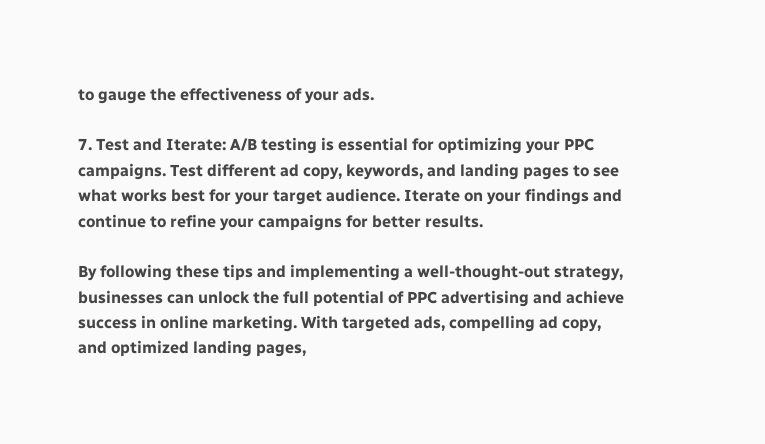to gauge the effectiveness of your ads.

7. Test and Iterate: A/B testing is essential for optimizing your PPC campaigns. Test different ad copy, keywords, and landing pages to see what works best for your target audience. Iterate on your findings and continue to refine your campaigns for better results.

By following these tips and implementing a well-thought-out strategy, businesses can unlock the full potential of PPC advertising and achieve success in online marketing. With targeted ads, compelling ad copy, and optimized landing pages,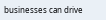businesses can drive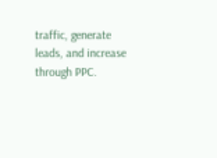traffic, generate leads, and increase through PPC.